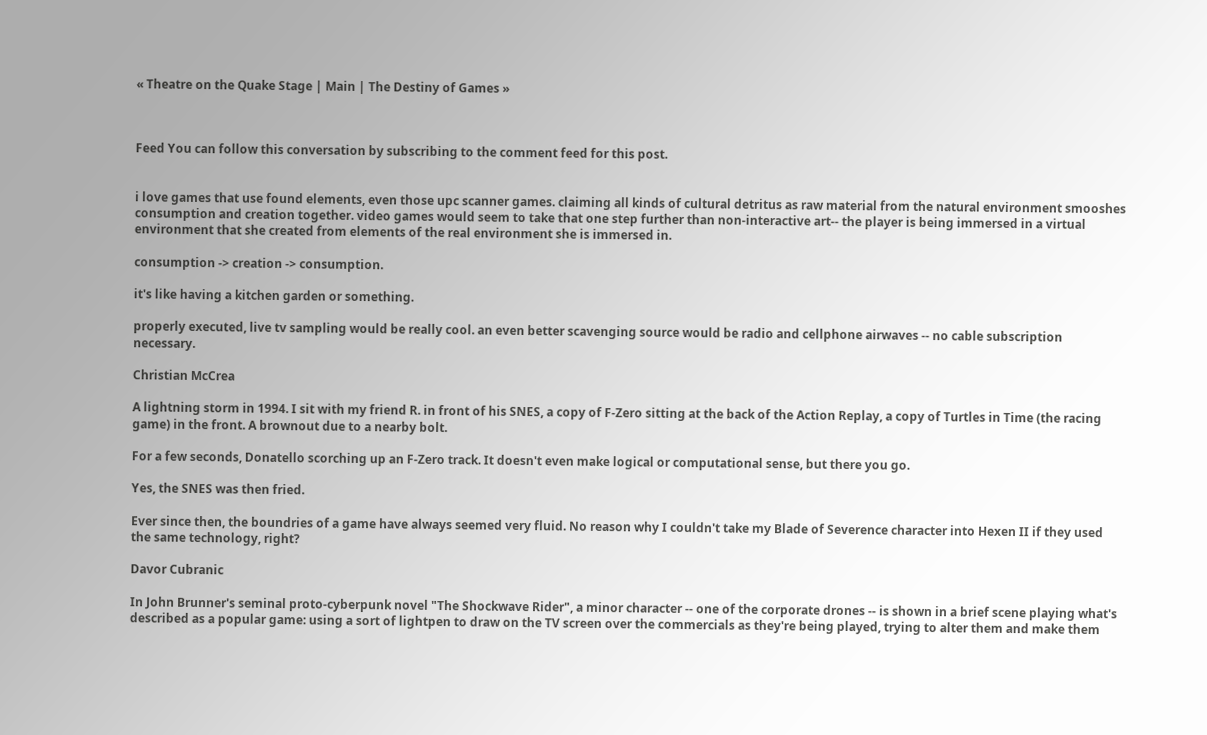« Theatre on the Quake Stage | Main | The Destiny of Games »



Feed You can follow this conversation by subscribing to the comment feed for this post.


i love games that use found elements, even those upc scanner games. claiming all kinds of cultural detritus as raw material from the natural environment smooshes consumption and creation together. video games would seem to take that one step further than non-interactive art-- the player is being immersed in a virtual environment that she created from elements of the real environment she is immersed in.

consumption -> creation -> consumption.

it's like having a kitchen garden or something.

properly executed, live tv sampling would be really cool. an even better scavenging source would be radio and cellphone airwaves -- no cable subscription necessary.

Christian McCrea

A lightning storm in 1994. I sit with my friend R. in front of his SNES, a copy of F-Zero sitting at the back of the Action Replay, a copy of Turtles in Time (the racing game) in the front. A brownout due to a nearby bolt.

For a few seconds, Donatello scorching up an F-Zero track. It doesn't even make logical or computational sense, but there you go.

Yes, the SNES was then fried.

Ever since then, the boundries of a game have always seemed very fluid. No reason why I couldn't take my Blade of Severence character into Hexen II if they used the same technology, right?

Davor Cubranic

In John Brunner's seminal proto-cyberpunk novel "The Shockwave Rider", a minor character -- one of the corporate drones -- is shown in a brief scene playing what's described as a popular game: using a sort of lightpen to draw on the TV screen over the commercials as they're being played, trying to alter them and make them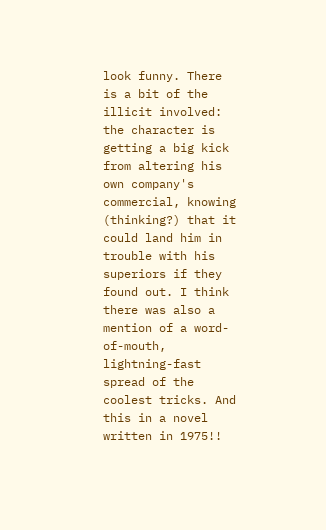look funny. There is a bit of the illicit involved: the character is getting a big kick from altering his own company's commercial, knowing (thinking?) that it could land him in trouble with his superiors if they found out. I think there was also a mention of a word-of-mouth, lightning-fast spread of the coolest tricks. And this in a novel written in 1975!!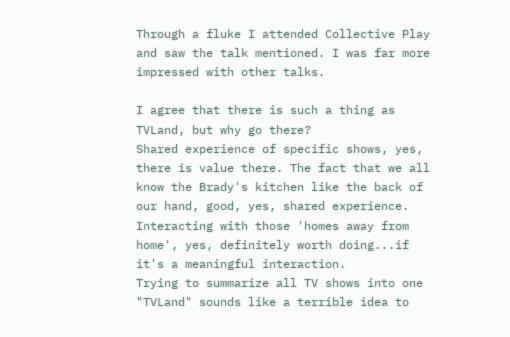Through a fluke I attended Collective Play and saw the talk mentioned. I was far more impressed with other talks.

I agree that there is such a thing as TVLand, but why go there?
Shared experience of specific shows, yes, there is value there. The fact that we all know the Brady's kitchen like the back of our hand, good, yes, shared experience. Interacting with those 'homes away from home', yes, definitely worth doing...if it's a meaningful interaction.
Trying to summarize all TV shows into one "TVLand" sounds like a terrible idea to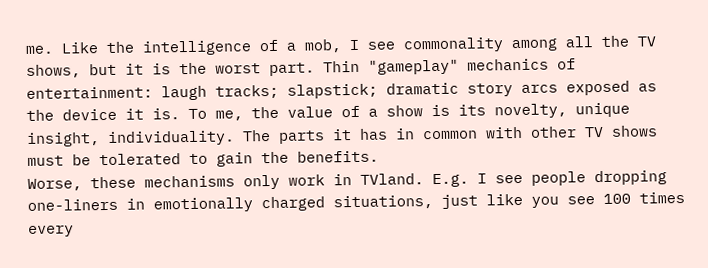me. Like the intelligence of a mob, I see commonality among all the TV shows, but it is the worst part. Thin "gameplay" mechanics of entertainment: laugh tracks; slapstick; dramatic story arcs exposed as the device it is. To me, the value of a show is its novelty, unique insight, individuality. The parts it has in common with other TV shows must be tolerated to gain the benefits.
Worse, these mechanisms only work in TVland. E.g. I see people dropping one-liners in emotionally charged situations, just like you see 100 times every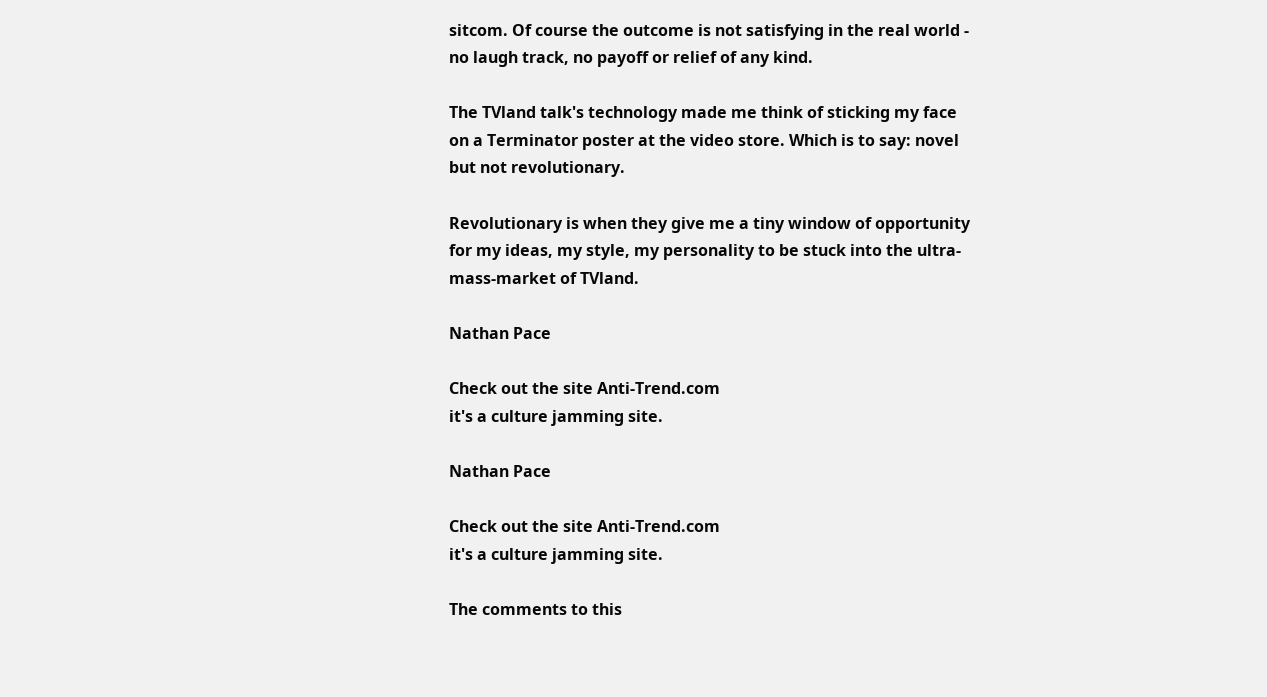sitcom. Of course the outcome is not satisfying in the real world - no laugh track, no payoff or relief of any kind.

The TVland talk's technology made me think of sticking my face on a Terminator poster at the video store. Which is to say: novel but not revolutionary.

Revolutionary is when they give me a tiny window of opportunity for my ideas, my style, my personality to be stuck into the ultra-mass-market of TVland.

Nathan Pace

Check out the site Anti-Trend.com
it's a culture jamming site.

Nathan Pace

Check out the site Anti-Trend.com
it's a culture jamming site.

The comments to this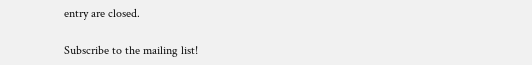entry are closed.

Subscribe to the mailing list!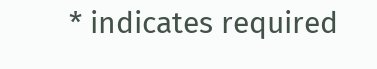* indicates required